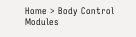Home > Body Control Modules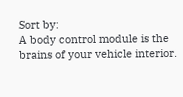Sort by:
A body control module is the brains of your vehicle interior.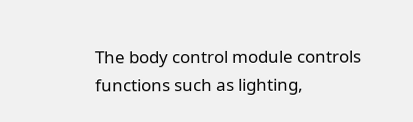The body control module controls functions such as lighting,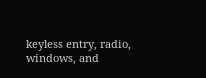keyless entry, radio, windows, and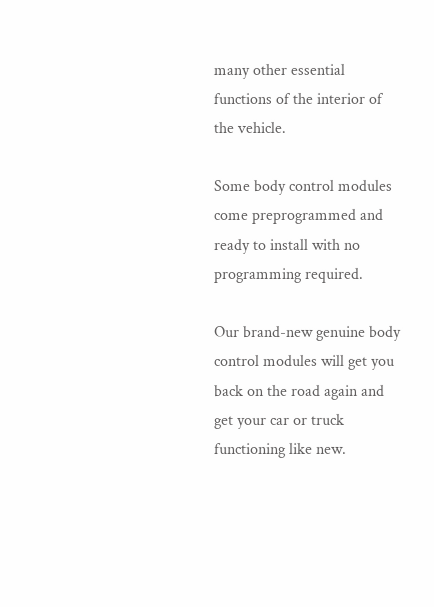many other essential functions of the interior of the vehicle.

Some body control modules come preprogrammed and ready to install with no programming required.

Our brand-new genuine body control modules will get you back on the road again and get your car or truck functioning like new.